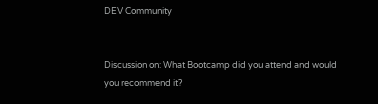DEV Community


Discussion on: What Bootcamp did you attend and would you recommend it?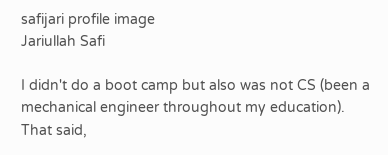safijari profile image
Jariullah Safi

I didn't do a boot camp but also was not CS (been a mechanical engineer throughout my education). That said,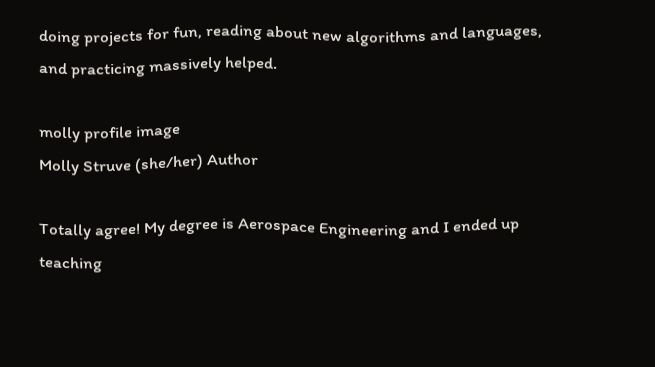doing projects for fun, reading about new algorithms and languages, and practicing massively helped.

molly profile image
Molly Struve (she/her) Author

Totally agree! My degree is Aerospace Engineering and I ended up teaching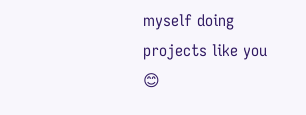myself doing projects like you 😊